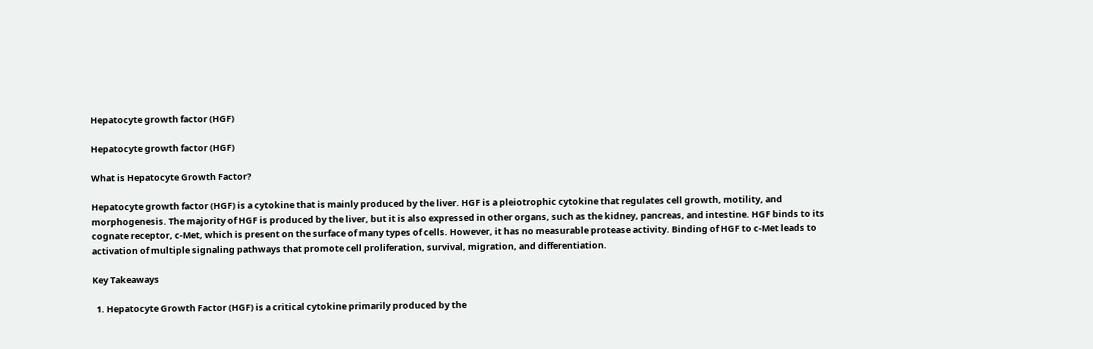Hepatocyte growth factor (HGF)

Hepatocyte growth factor (HGF)

What is Hepatocyte Growth Factor?

Hepatocyte growth factor (HGF) is a cytokine that is mainly produced by the liver. HGF is a pleiotrophic cytokine that regulates cell growth, motility, and morphogenesis. The majority of HGF is produced by the liver, but it is also expressed in other organs, such as the kidney, pancreas, and intestine. HGF binds to its cognate receptor, c-Met, which is present on the surface of many types of cells. However, it has no measurable protease activity. Binding of HGF to c-Met leads to activation of multiple signaling pathways that promote cell proliferation, survival, migration, and differentiation.

Key Takeaways

  1. Hepatocyte Growth Factor (HGF) is a critical cytokine primarily produced by the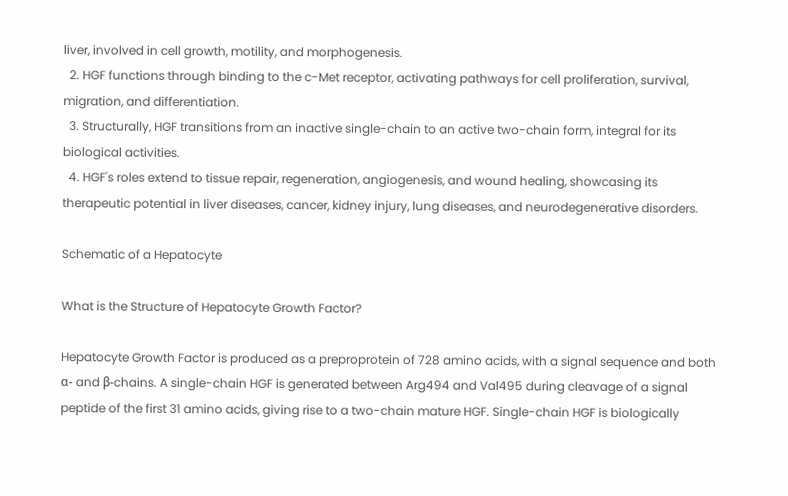liver, involved in cell growth, motility, and morphogenesis.
  2. HGF functions through binding to the c-Met receptor, activating pathways for cell proliferation, survival, migration, and differentiation.
  3. Structurally, HGF transitions from an inactive single-chain to an active two-chain form, integral for its biological activities.
  4. HGF's roles extend to tissue repair, regeneration, angiogenesis, and wound healing, showcasing its therapeutic potential in liver diseases, cancer, kidney injury, lung diseases, and neurodegenerative disorders.

Schematic of a Hepatocyte

What is the Structure of Hepatocyte Growth Factor?

Hepatocyte Growth Factor is produced as a preproprotein of 728 amino acids, with a signal sequence and both α- and β-chains. A single-chain HGF is generated between Arg494 and Val495 during cleavage of a signal peptide of the first 31 amino acids, giving rise to a two-chain mature HGF. Single-chain HGF is biologically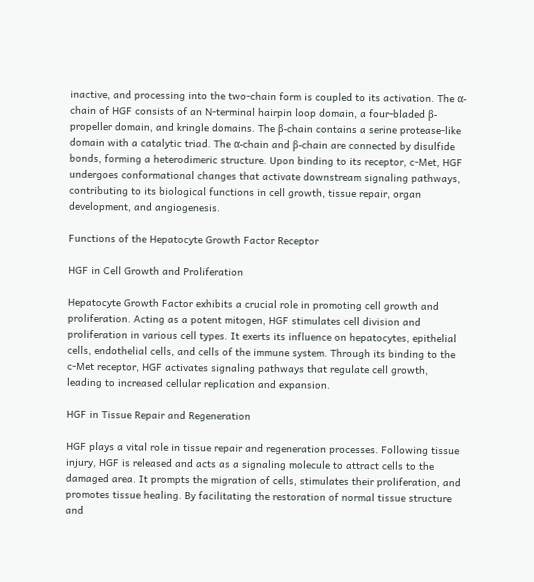inactive, and processing into the two-chain form is coupled to its activation. The α-chain of HGF consists of an N-terminal hairpin loop domain, a four-bladed β-propeller domain, and kringle domains. The β-chain contains a serine protease-like domain with a catalytic triad. The α-chain and β-chain are connected by disulfide bonds, forming a heterodimeric structure. Upon binding to its receptor, c-Met, HGF undergoes conformational changes that activate downstream signaling pathways, contributing to its biological functions in cell growth, tissue repair, organ development, and angiogenesis.

Functions of the Hepatocyte Growth Factor Receptor

HGF in Cell Growth and Proliferation

Hepatocyte Growth Factor exhibits a crucial role in promoting cell growth and proliferation. Acting as a potent mitogen, HGF stimulates cell division and proliferation in various cell types. It exerts its influence on hepatocytes, epithelial cells, endothelial cells, and cells of the immune system. Through its binding to the c-Met receptor, HGF activates signaling pathways that regulate cell growth, leading to increased cellular replication and expansion.

HGF in Tissue Repair and Regeneration

HGF plays a vital role in tissue repair and regeneration processes. Following tissue injury, HGF is released and acts as a signaling molecule to attract cells to the damaged area. It prompts the migration of cells, stimulates their proliferation, and promotes tissue healing. By facilitating the restoration of normal tissue structure and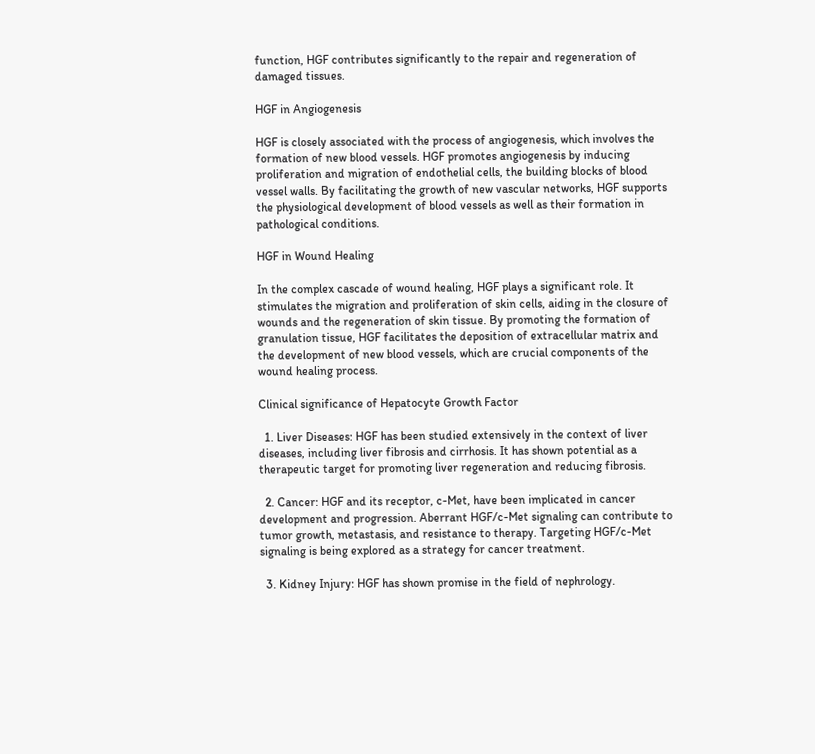function, HGF contributes significantly to the repair and regeneration of damaged tissues.

HGF in Angiogenesis

HGF is closely associated with the process of angiogenesis, which involves the formation of new blood vessels. HGF promotes angiogenesis by inducing proliferation and migration of endothelial cells, the building blocks of blood vessel walls. By facilitating the growth of new vascular networks, HGF supports the physiological development of blood vessels as well as their formation in pathological conditions.

HGF in Wound Healing

In the complex cascade of wound healing, HGF plays a significant role. It stimulates the migration and proliferation of skin cells, aiding in the closure of wounds and the regeneration of skin tissue. By promoting the formation of granulation tissue, HGF facilitates the deposition of extracellular matrix and the development of new blood vessels, which are crucial components of the wound healing process.

Clinical significance of Hepatocyte Growth Factor

  1. Liver Diseases: HGF has been studied extensively in the context of liver diseases, including liver fibrosis and cirrhosis. It has shown potential as a therapeutic target for promoting liver regeneration and reducing fibrosis.

  2. Cancer: HGF and its receptor, c-Met, have been implicated in cancer development and progression. Aberrant HGF/c-Met signaling can contribute to tumor growth, metastasis, and resistance to therapy. Targeting HGF/c-Met signaling is being explored as a strategy for cancer treatment.

  3. Kidney Injury: HGF has shown promise in the field of nephrology.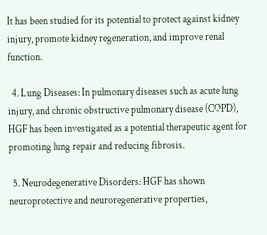It has been studied for its potential to protect against kidney injury, promote kidney regeneration, and improve renal function.

  4. Lung Diseases: In pulmonary diseases such as acute lung injury, and chronic obstructive pulmonary disease (COPD), HGF has been investigated as a potential therapeutic agent for promoting lung repair and reducing fibrosis.

  5. Neurodegenerative Disorders: HGF has shown neuroprotective and neuroregenerative properties,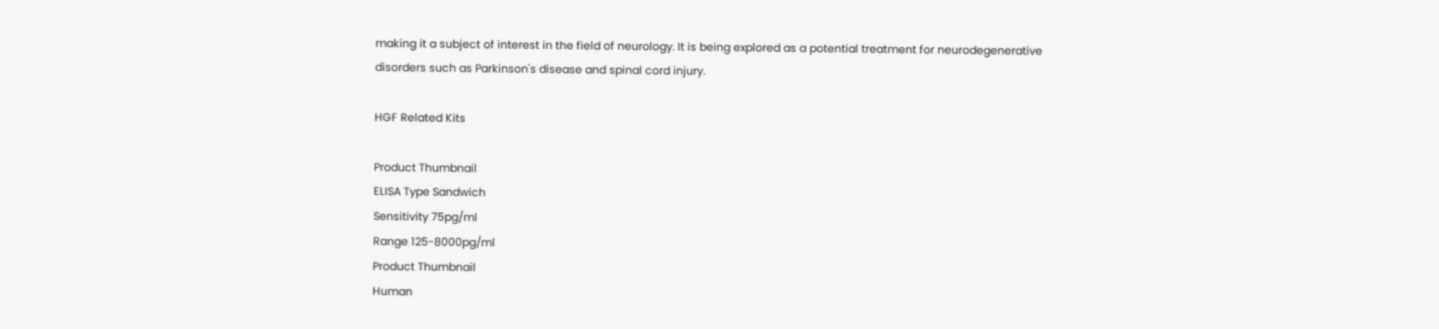making it a subject of interest in the field of neurology. It is being explored as a potential treatment for neurodegenerative disorders such as Parkinson's disease and spinal cord injury.

HGF Related Kits

Product Thumbnail
ELISA Type Sandwich
Sensitivity 75pg/ml
Range 125-8000pg/ml
Product Thumbnail
Human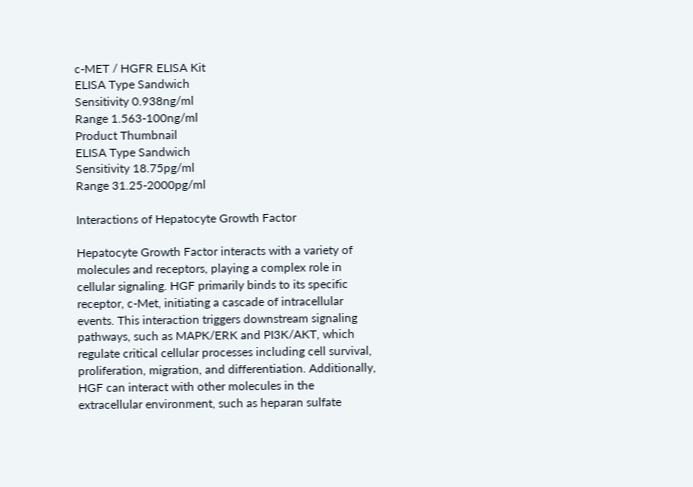c-MET / HGFR ELISA Kit
ELISA Type Sandwich
Sensitivity 0.938ng/ml
Range 1.563-100ng/ml
Product Thumbnail
ELISA Type Sandwich
Sensitivity 18.75pg/ml
Range 31.25-2000pg/ml

Interactions of Hepatocyte Growth Factor

Hepatocyte Growth Factor interacts with a variety of molecules and receptors, playing a complex role in cellular signaling. HGF primarily binds to its specific receptor, c-Met, initiating a cascade of intracellular events. This interaction triggers downstream signaling pathways, such as MAPK/ERK and PI3K/AKT, which regulate critical cellular processes including cell survival, proliferation, migration, and differentiation. Additionally, HGF can interact with other molecules in the extracellular environment, such as heparan sulfate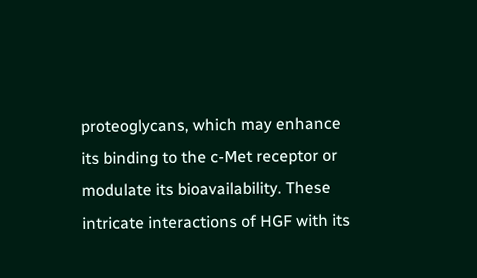proteoglycans, which may enhance its binding to the c-Met receptor or modulate its bioavailability. These intricate interactions of HGF with its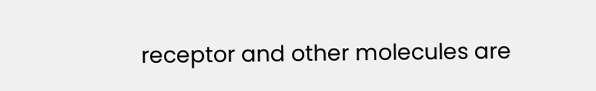receptor and other molecules are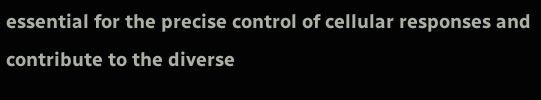essential for the precise control of cellular responses and contribute to the diverse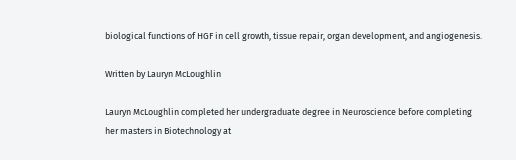biological functions of HGF in cell growth, tissue repair, organ development, and angiogenesis.

Written by Lauryn McLoughlin

Lauryn McLoughlin completed her undergraduate degree in Neuroscience before completing her masters in Biotechnology at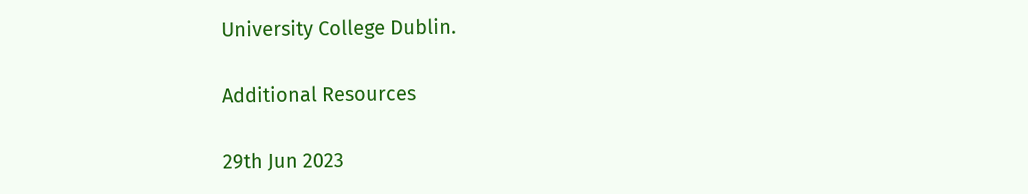University College Dublin.

Additional Resources

29th Jun 2023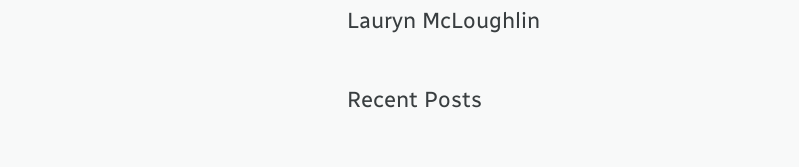Lauryn McLoughlin

Recent Posts